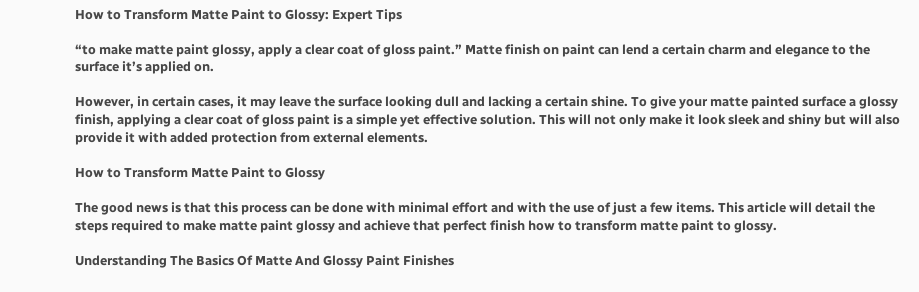How to Transform Matte Paint to Glossy: Expert Tips

“to make matte paint glossy, apply a clear coat of gloss paint.” Matte finish on paint can lend a certain charm and elegance to the surface it’s applied on.

However, in certain cases, it may leave the surface looking dull and lacking a certain shine. To give your matte painted surface a glossy finish, applying a clear coat of gloss paint is a simple yet effective solution. This will not only make it look sleek and shiny but will also provide it with added protection from external elements.

How to Transform Matte Paint to Glossy

The good news is that this process can be done with minimal effort and with the use of just a few items. This article will detail the steps required to make matte paint glossy and achieve that perfect finish how to transform matte paint to glossy.

Understanding The Basics Of Matte And Glossy Paint Finishes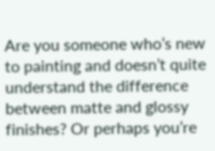Are you someone who’s new to painting and doesn’t quite understand the difference between matte and glossy finishes? Or perhaps you’re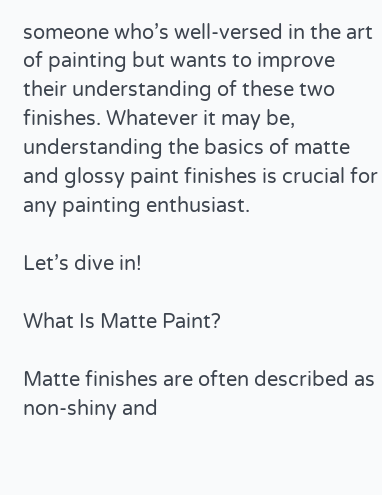someone who’s well-versed in the art of painting but wants to improve their understanding of these two finishes. Whatever it may be, understanding the basics of matte and glossy paint finishes is crucial for any painting enthusiast.

Let’s dive in!

What Is Matte Paint?

Matte finishes are often described as non-shiny and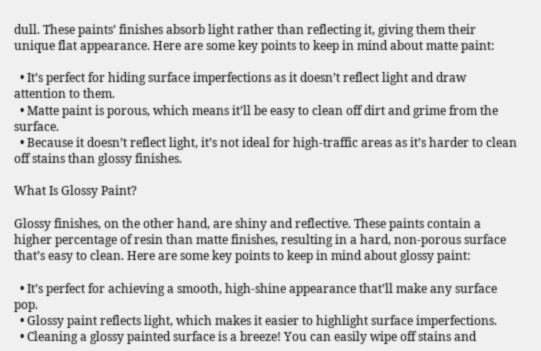dull. These paints’ finishes absorb light rather than reflecting it, giving them their unique flat appearance. Here are some key points to keep in mind about matte paint:

  • It’s perfect for hiding surface imperfections as it doesn’t reflect light and draw attention to them.
  • Matte paint is porous, which means it’ll be easy to clean off dirt and grime from the surface.
  • Because it doesn’t reflect light, it’s not ideal for high-traffic areas as it’s harder to clean off stains than glossy finishes.

What Is Glossy Paint?

Glossy finishes, on the other hand, are shiny and reflective. These paints contain a higher percentage of resin than matte finishes, resulting in a hard, non-porous surface that’s easy to clean. Here are some key points to keep in mind about glossy paint:

  • It’s perfect for achieving a smooth, high-shine appearance that’ll make any surface pop.
  • Glossy paint reflects light, which makes it easier to highlight surface imperfections.
  • Cleaning a glossy painted surface is a breeze! You can easily wipe off stains and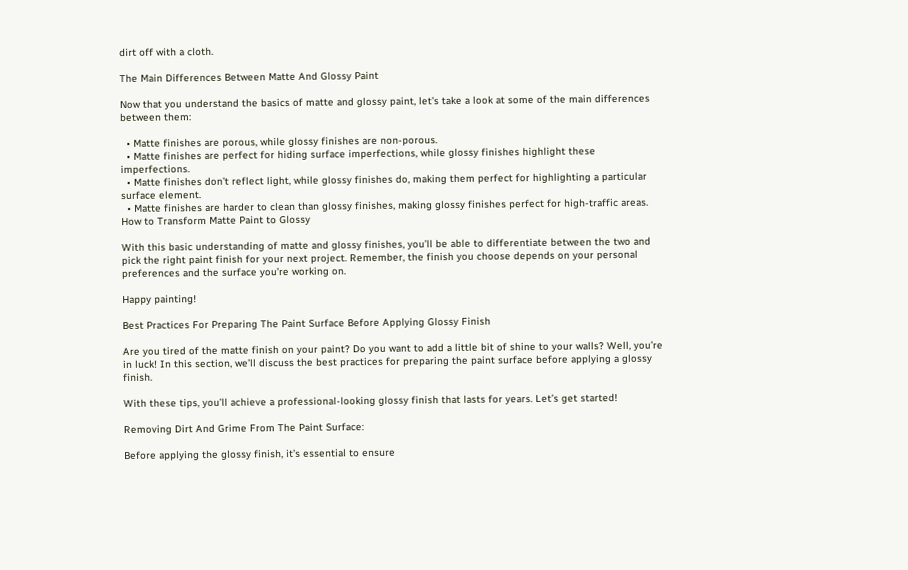dirt off with a cloth.

The Main Differences Between Matte And Glossy Paint

Now that you understand the basics of matte and glossy paint, let’s take a look at some of the main differences between them:

  • Matte finishes are porous, while glossy finishes are non-porous.
  • Matte finishes are perfect for hiding surface imperfections, while glossy finishes highlight these imperfections.
  • Matte finishes don’t reflect light, while glossy finishes do, making them perfect for highlighting a particular surface element.
  • Matte finishes are harder to clean than glossy finishes, making glossy finishes perfect for high-traffic areas.
How to Transform Matte Paint to Glossy

With this basic understanding of matte and glossy finishes, you’ll be able to differentiate between the two and pick the right paint finish for your next project. Remember, the finish you choose depends on your personal preferences and the surface you’re working on.

Happy painting!

Best Practices For Preparing The Paint Surface Before Applying Glossy Finish

Are you tired of the matte finish on your paint? Do you want to add a little bit of shine to your walls? Well, you’re in luck! In this section, we’ll discuss the best practices for preparing the paint surface before applying a glossy finish.

With these tips, you’ll achieve a professional-looking glossy finish that lasts for years. Let’s get started!

Removing Dirt And Grime From The Paint Surface:

Before applying the glossy finish, it’s essential to ensure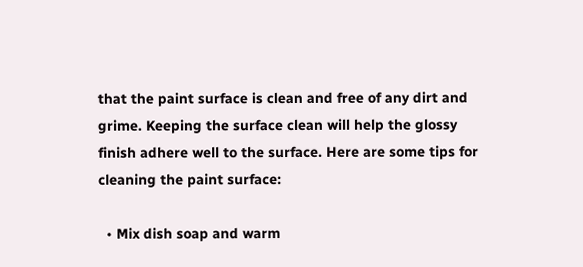that the paint surface is clean and free of any dirt and grime. Keeping the surface clean will help the glossy finish adhere well to the surface. Here are some tips for cleaning the paint surface:

  • Mix dish soap and warm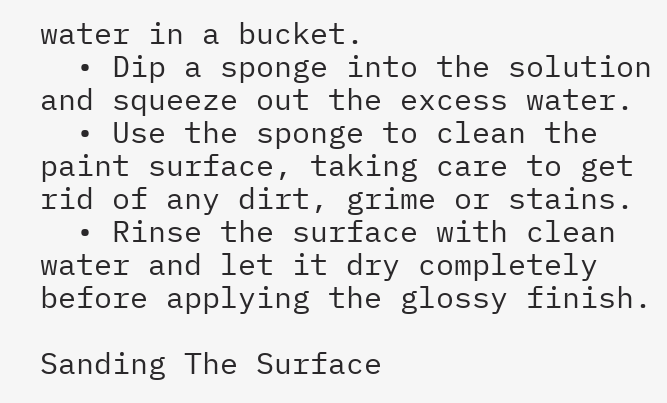water in a bucket.
  • Dip a sponge into the solution and squeeze out the excess water.
  • Use the sponge to clean the paint surface, taking care to get rid of any dirt, grime or stains.
  • Rinse the surface with clean water and let it dry completely before applying the glossy finish.

Sanding The Surface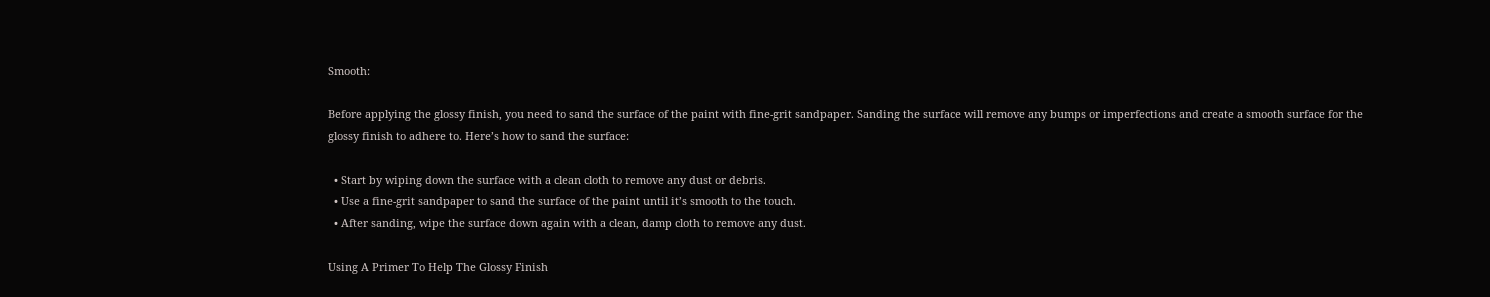Smooth:

Before applying the glossy finish, you need to sand the surface of the paint with fine-grit sandpaper. Sanding the surface will remove any bumps or imperfections and create a smooth surface for the glossy finish to adhere to. Here’s how to sand the surface:

  • Start by wiping down the surface with a clean cloth to remove any dust or debris.
  • Use a fine-grit sandpaper to sand the surface of the paint until it’s smooth to the touch.
  • After sanding, wipe the surface down again with a clean, damp cloth to remove any dust.

Using A Primer To Help The Glossy Finish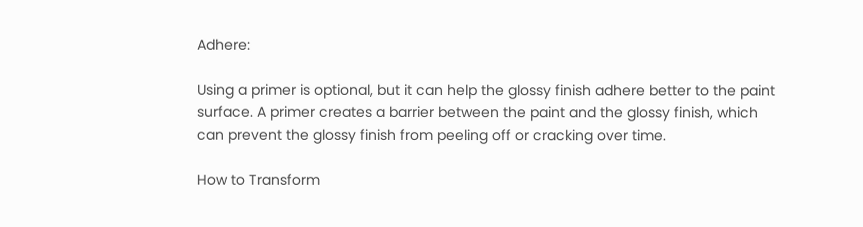Adhere:

Using a primer is optional, but it can help the glossy finish adhere better to the paint surface. A primer creates a barrier between the paint and the glossy finish, which can prevent the glossy finish from peeling off or cracking over time.

How to Transform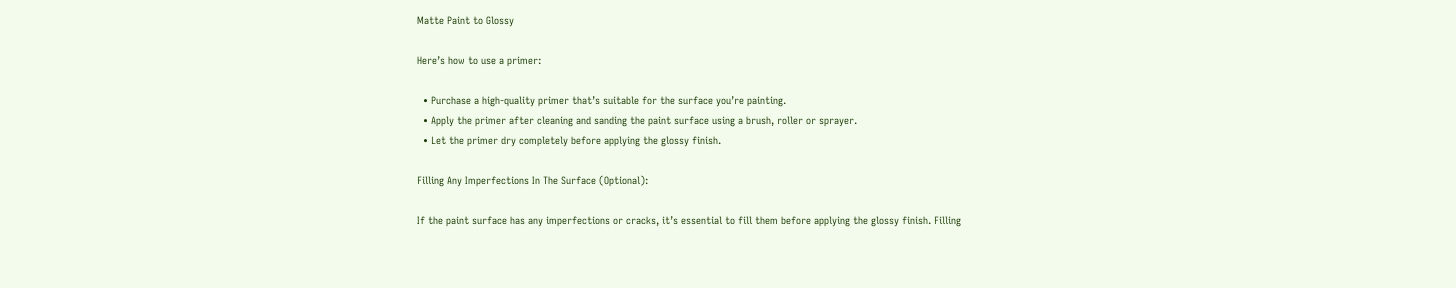Matte Paint to Glossy

Here’s how to use a primer:

  • Purchase a high-quality primer that’s suitable for the surface you’re painting.
  • Apply the primer after cleaning and sanding the paint surface using a brush, roller or sprayer.
  • Let the primer dry completely before applying the glossy finish.

Filling Any Imperfections In The Surface (Optional):

If the paint surface has any imperfections or cracks, it’s essential to fill them before applying the glossy finish. Filling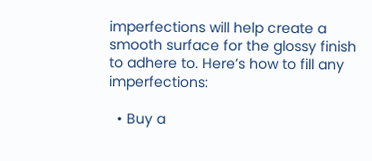imperfections will help create a smooth surface for the glossy finish to adhere to. Here’s how to fill any imperfections:

  • Buy a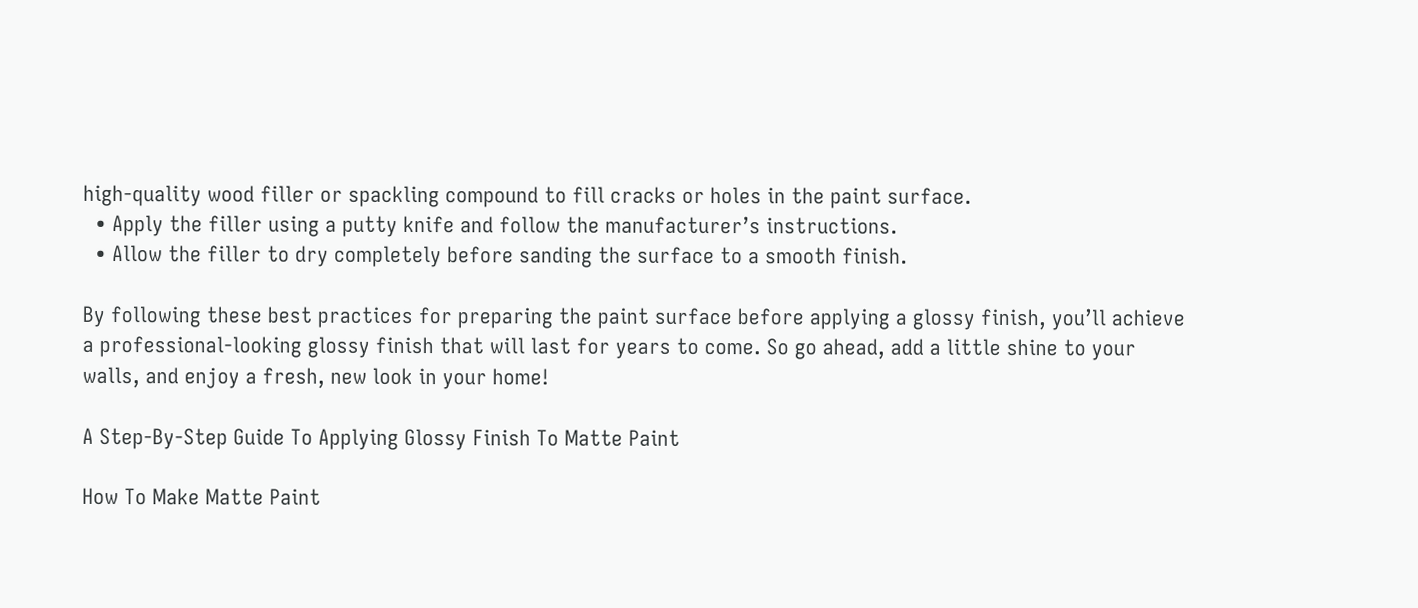high-quality wood filler or spackling compound to fill cracks or holes in the paint surface.
  • Apply the filler using a putty knife and follow the manufacturer’s instructions.
  • Allow the filler to dry completely before sanding the surface to a smooth finish.

By following these best practices for preparing the paint surface before applying a glossy finish, you’ll achieve a professional-looking glossy finish that will last for years to come. So go ahead, add a little shine to your walls, and enjoy a fresh, new look in your home!

A Step-By-Step Guide To Applying Glossy Finish To Matte Paint

How To Make Matte Paint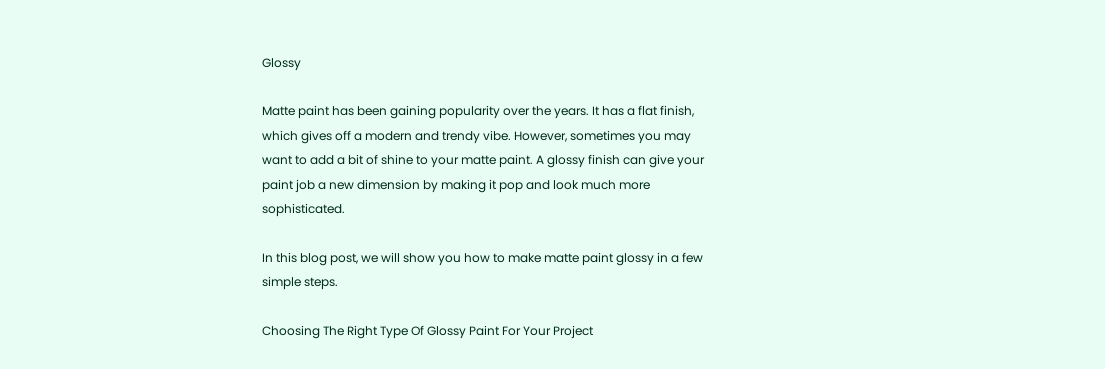Glossy

Matte paint has been gaining popularity over the years. It has a flat finish, which gives off a modern and trendy vibe. However, sometimes you may want to add a bit of shine to your matte paint. A glossy finish can give your paint job a new dimension by making it pop and look much more sophisticated.

In this blog post, we will show you how to make matte paint glossy in a few simple steps.

Choosing The Right Type Of Glossy Paint For Your Project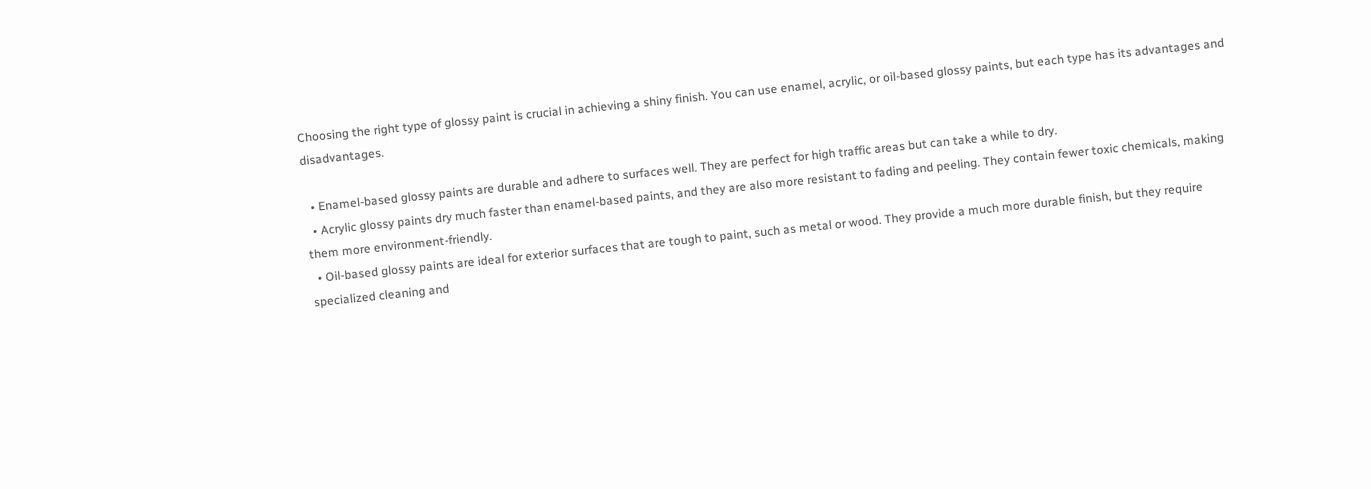Choosing the right type of glossy paint is crucial in achieving a shiny finish. You can use enamel, acrylic, or oil-based glossy paints, but each type has its advantages and disadvantages.

  • Enamel-based glossy paints are durable and adhere to surfaces well. They are perfect for high traffic areas but can take a while to dry.
  • Acrylic glossy paints dry much faster than enamel-based paints, and they are also more resistant to fading and peeling. They contain fewer toxic chemicals, making them more environment-friendly.
  • Oil-based glossy paints are ideal for exterior surfaces that are tough to paint, such as metal or wood. They provide a much more durable finish, but they require specialized cleaning and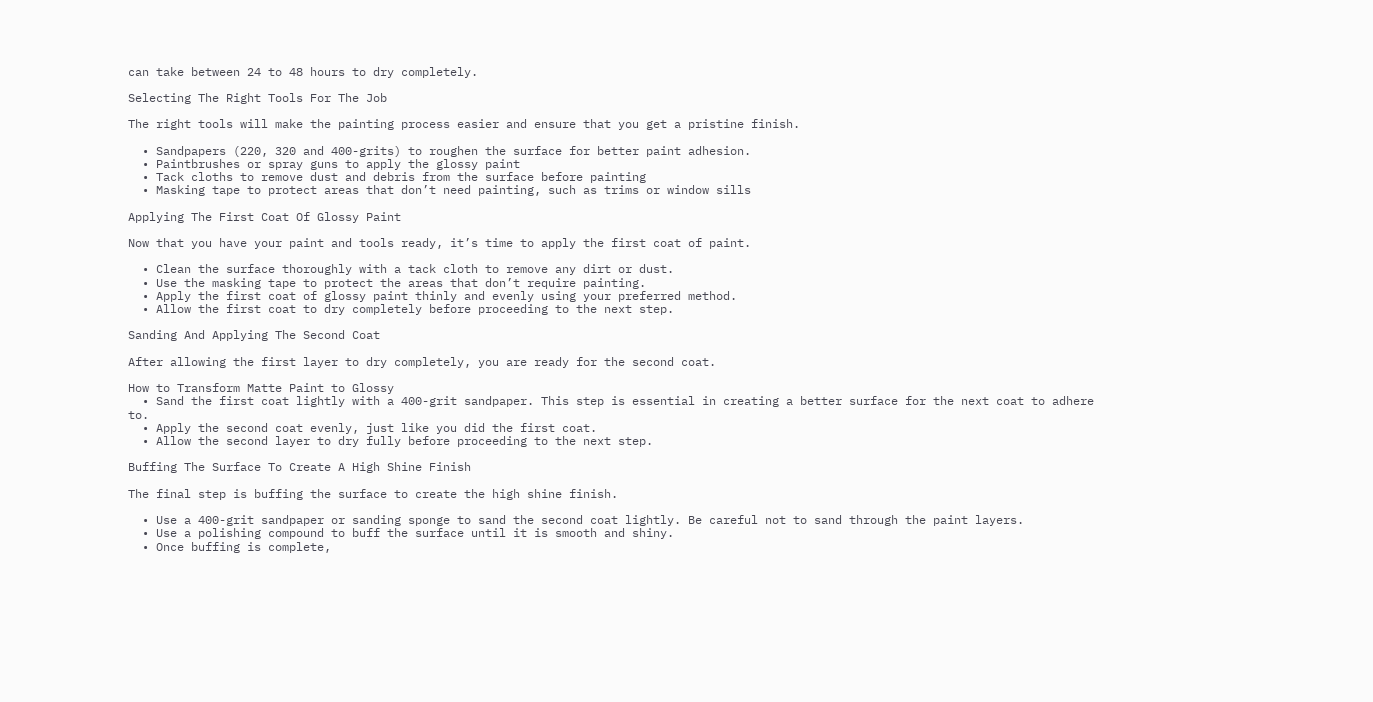can take between 24 to 48 hours to dry completely.

Selecting The Right Tools For The Job

The right tools will make the painting process easier and ensure that you get a pristine finish.

  • Sandpapers (220, 320 and 400-grits) to roughen the surface for better paint adhesion.
  • Paintbrushes or spray guns to apply the glossy paint
  • Tack cloths to remove dust and debris from the surface before painting
  • Masking tape to protect areas that don’t need painting, such as trims or window sills

Applying The First Coat Of Glossy Paint

Now that you have your paint and tools ready, it’s time to apply the first coat of paint.

  • Clean the surface thoroughly with a tack cloth to remove any dirt or dust.
  • Use the masking tape to protect the areas that don’t require painting.
  • Apply the first coat of glossy paint thinly and evenly using your preferred method.
  • Allow the first coat to dry completely before proceeding to the next step.

Sanding And Applying The Second Coat

After allowing the first layer to dry completely, you are ready for the second coat.

How to Transform Matte Paint to Glossy
  • Sand the first coat lightly with a 400-grit sandpaper. This step is essential in creating a better surface for the next coat to adhere to.
  • Apply the second coat evenly, just like you did the first coat.
  • Allow the second layer to dry fully before proceeding to the next step.

Buffing The Surface To Create A High Shine Finish

The final step is buffing the surface to create the high shine finish.

  • Use a 400-grit sandpaper or sanding sponge to sand the second coat lightly. Be careful not to sand through the paint layers.
  • Use a polishing compound to buff the surface until it is smooth and shiny.
  • Once buffing is complete,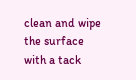clean and wipe the surface with a tack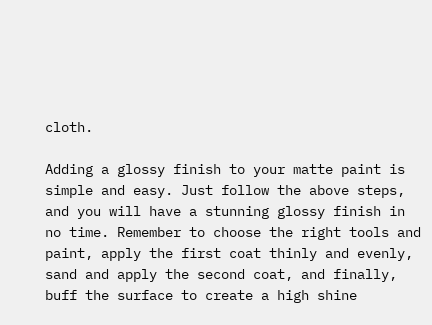cloth.

Adding a glossy finish to your matte paint is simple and easy. Just follow the above steps, and you will have a stunning glossy finish in no time. Remember to choose the right tools and paint, apply the first coat thinly and evenly, sand and apply the second coat, and finally, buff the surface to create a high shine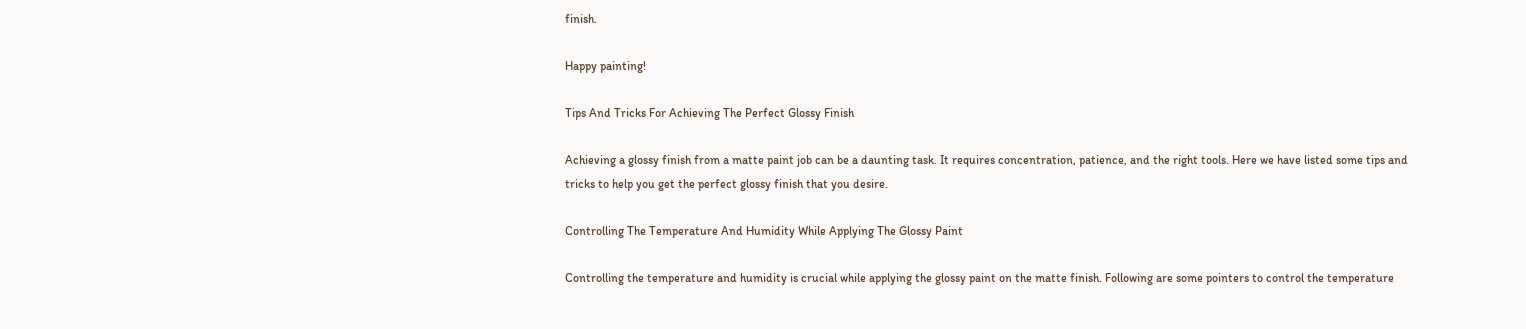finish.

Happy painting!

Tips And Tricks For Achieving The Perfect Glossy Finish

Achieving a glossy finish from a matte paint job can be a daunting task. It requires concentration, patience, and the right tools. Here we have listed some tips and tricks to help you get the perfect glossy finish that you desire.

Controlling The Temperature And Humidity While Applying The Glossy Paint

Controlling the temperature and humidity is crucial while applying the glossy paint on the matte finish. Following are some pointers to control the temperature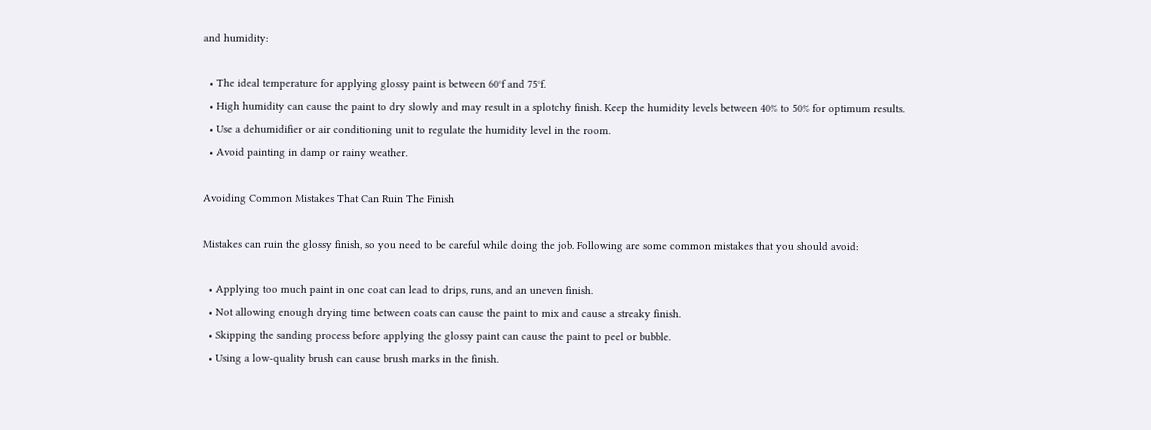and humidity:

  • The ideal temperature for applying glossy paint is between 60°f and 75°f.
  • High humidity can cause the paint to dry slowly and may result in a splotchy finish. Keep the humidity levels between 40% to 50% for optimum results.
  • Use a dehumidifier or air conditioning unit to regulate the humidity level in the room.
  • Avoid painting in damp or rainy weather.

Avoiding Common Mistakes That Can Ruin The Finish

Mistakes can ruin the glossy finish, so you need to be careful while doing the job. Following are some common mistakes that you should avoid:

  • Applying too much paint in one coat can lead to drips, runs, and an uneven finish.
  • Not allowing enough drying time between coats can cause the paint to mix and cause a streaky finish.
  • Skipping the sanding process before applying the glossy paint can cause the paint to peel or bubble.
  • Using a low-quality brush can cause brush marks in the finish.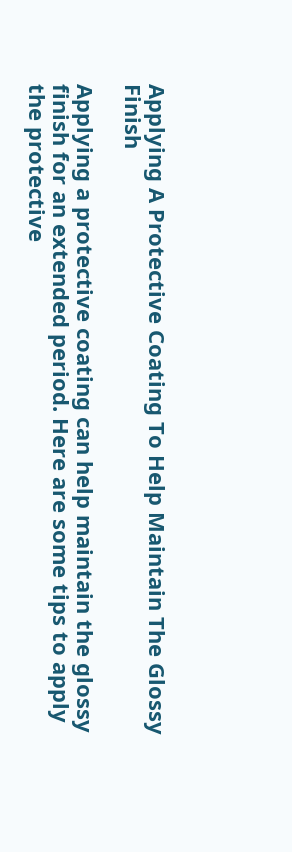Applying A Protective Coating To Help Maintain The Glossy Finish

Applying a protective coating can help maintain the glossy finish for an extended period. Here are some tips to apply the protective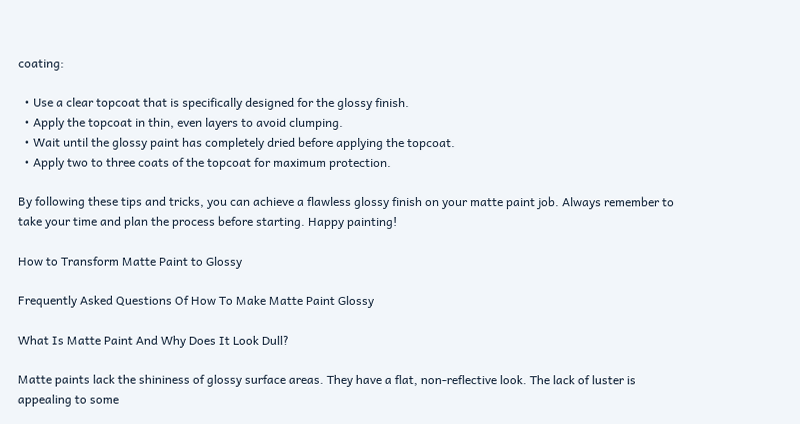coating:

  • Use a clear topcoat that is specifically designed for the glossy finish.
  • Apply the topcoat in thin, even layers to avoid clumping.
  • Wait until the glossy paint has completely dried before applying the topcoat.
  • Apply two to three coats of the topcoat for maximum protection.

By following these tips and tricks, you can achieve a flawless glossy finish on your matte paint job. Always remember to take your time and plan the process before starting. Happy painting!

How to Transform Matte Paint to Glossy

Frequently Asked Questions Of How To Make Matte Paint Glossy

What Is Matte Paint And Why Does It Look Dull?

Matte paints lack the shininess of glossy surface areas. They have a flat, non-reflective look. The lack of luster is appealing to some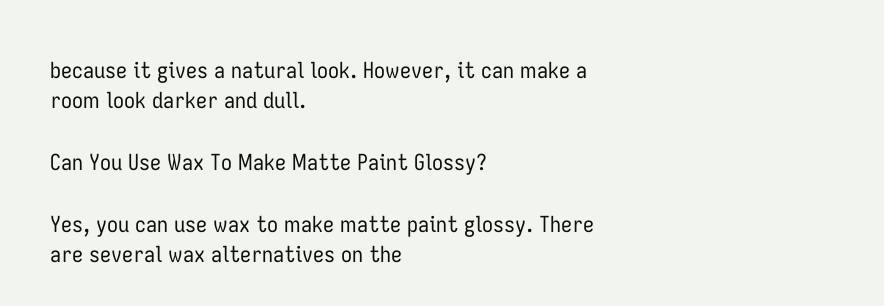because it gives a natural look. However, it can make a room look darker and dull.

Can You Use Wax To Make Matte Paint Glossy?

Yes, you can use wax to make matte paint glossy. There are several wax alternatives on the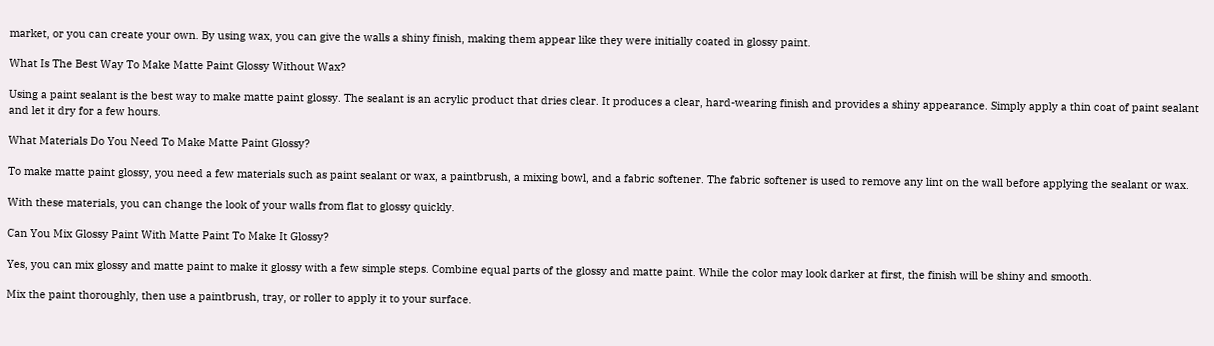market, or you can create your own. By using wax, you can give the walls a shiny finish, making them appear like they were initially coated in glossy paint.

What Is The Best Way To Make Matte Paint Glossy Without Wax?

Using a paint sealant is the best way to make matte paint glossy. The sealant is an acrylic product that dries clear. It produces a clear, hard-wearing finish and provides a shiny appearance. Simply apply a thin coat of paint sealant and let it dry for a few hours.

What Materials Do You Need To Make Matte Paint Glossy?

To make matte paint glossy, you need a few materials such as paint sealant or wax, a paintbrush, a mixing bowl, and a fabric softener. The fabric softener is used to remove any lint on the wall before applying the sealant or wax.

With these materials, you can change the look of your walls from flat to glossy quickly.

Can You Mix Glossy Paint With Matte Paint To Make It Glossy?

Yes, you can mix glossy and matte paint to make it glossy with a few simple steps. Combine equal parts of the glossy and matte paint. While the color may look darker at first, the finish will be shiny and smooth.

Mix the paint thoroughly, then use a paintbrush, tray, or roller to apply it to your surface.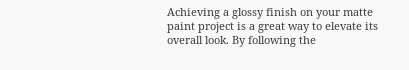Achieving a glossy finish on your matte paint project is a great way to elevate its overall look. By following the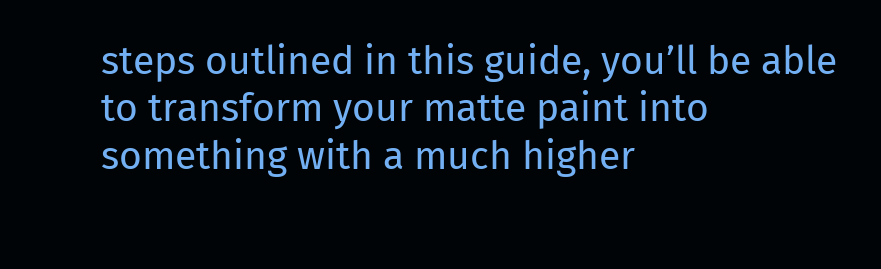steps outlined in this guide, you’ll be able to transform your matte paint into something with a much higher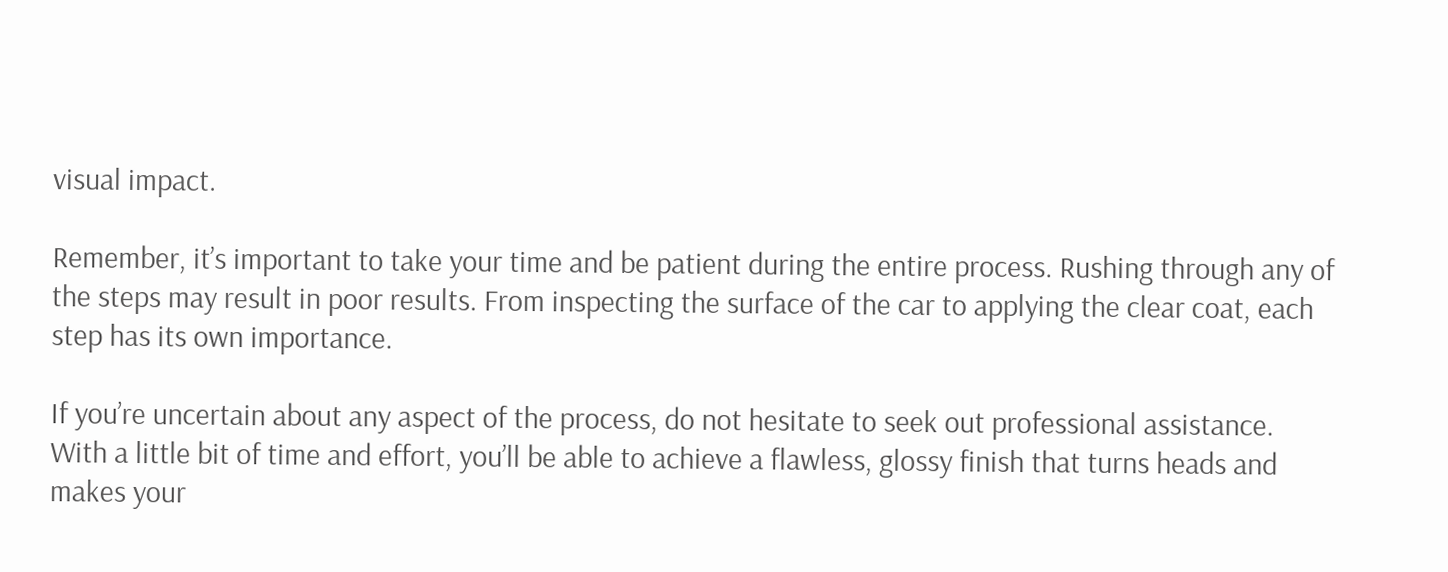visual impact.

Remember, it’s important to take your time and be patient during the entire process. Rushing through any of the steps may result in poor results. From inspecting the surface of the car to applying the clear coat, each step has its own importance.

If you’re uncertain about any aspect of the process, do not hesitate to seek out professional assistance. With a little bit of time and effort, you’ll be able to achieve a flawless, glossy finish that turns heads and makes your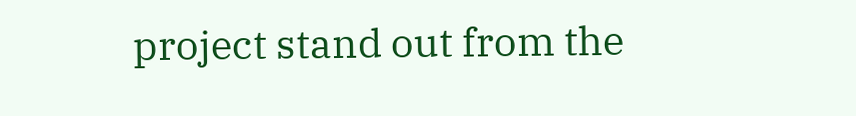project stand out from the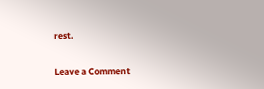rest.

Leave a Comment